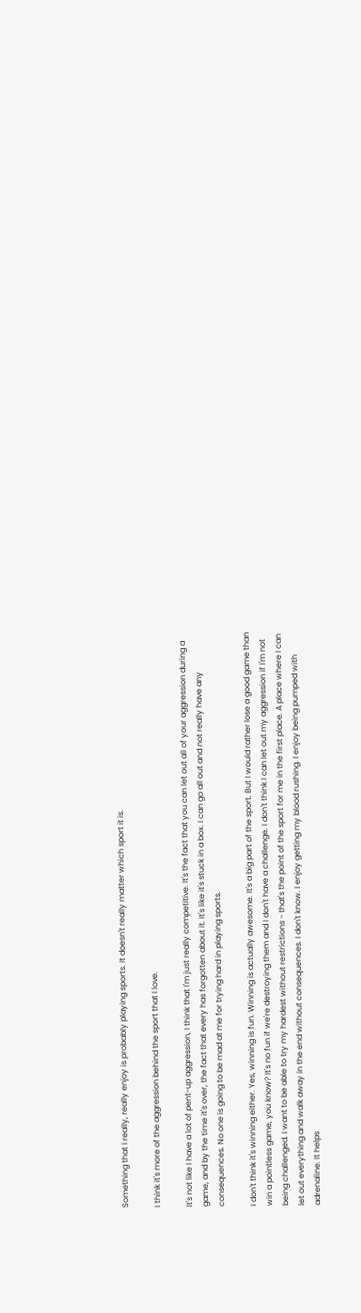Something that I really, really enjoy is probably playing sports. It doesn't really matter which sport it is.

I think it's more of the aggression behind the sport that I love.

It's not like I have a lot of pent-up aggression, I think that I'm just really competitive. It's the fact that you can let out all of your aggression during a game, and by the time it's over, the fact that every has forgotten about it. It's like it's stuck in a box. I can go all out and not really have any consequences. No one is going to be mad at me for trying hard in playing sports.

I don't think it's winning either. Yes, winning is fun. Winning is actually awesome. It's a big part of the sport. But I would rather lose a good game than win a pointless game, you know? It's no fun if we're destroying them and I don't have a challenge. I don't think I can let out my aggression if I'm not being challenged. I want to be able to try my hardest without restrictions - that's the point of the sport for me in the first place. A place where I can let out everything and walk away in the end without consequences. I don't know. I enjoy getting my blood rushing. I enjoy being pumped with adrenaline. It helps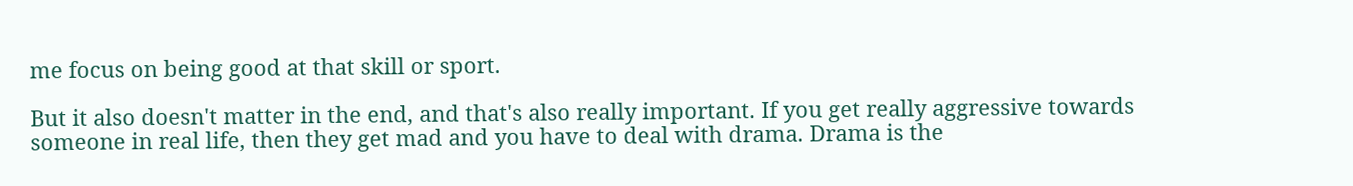me focus on being good at that skill or sport.

But it also doesn't matter in the end, and that's also really important. If you get really aggressive towards someone in real life, then they get mad and you have to deal with drama. Drama is the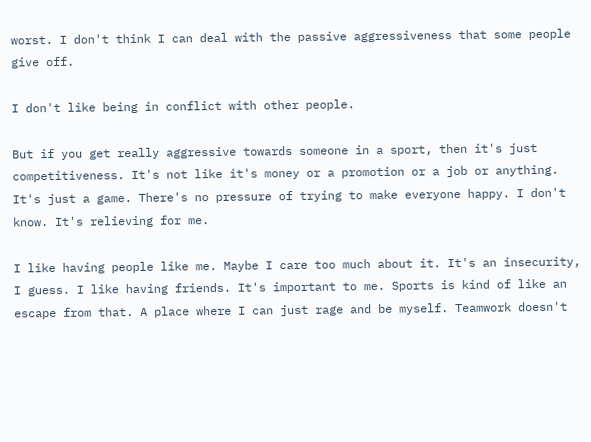worst. I don't think I can deal with the passive aggressiveness that some people give off.

I don't like being in conflict with other people.

But if you get really aggressive towards someone in a sport, then it's just competitiveness. It's not like it's money or a promotion or a job or anything. It's just a game. There's no pressure of trying to make everyone happy. I don't know. It's relieving for me.

I like having people like me. Maybe I care too much about it. It's an insecurity, I guess. I like having friends. It's important to me. Sports is kind of like an escape from that. A place where I can just rage and be myself. Teamwork doesn't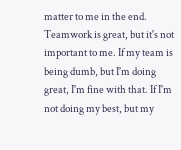matter to me in the end. Teamwork is great, but it's not important to me. If my team is being dumb, but I'm doing great, I'm fine with that. If I'm not doing my best, but my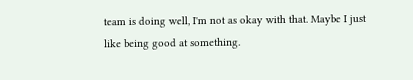team is doing well, I'm not as okay with that. Maybe I just like being good at something.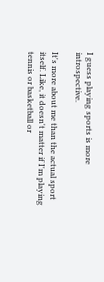I guess playing sports is more introspective.

It's more about me than the actual sport itself. Like, it doesn't matter if I'm playing tennis or basketball or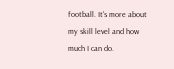football. It's more about my skill level and how much I can do.